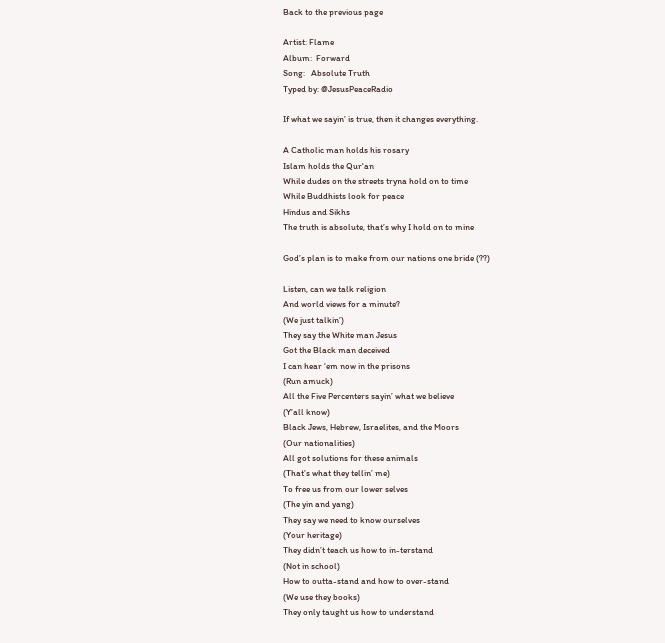Back to the previous page

Artist: Flame
Album:  Forward
Song:   Absolute Truth
Typed by: @JesusPeaceRadio

If what we sayin’ is true, then it changes everything.

A Catholic man holds his rosary
Islam holds the Qur'an
While dudes on the streets tryna hold on to time
While Buddhists look for peace
Hindus and Sikhs
The truth is absolute, that’s why I hold on to mine

God’s plan is to make from our nations one bride (??)

Listen, can we talk religion
And world views for a minute?
(We just talkin’)
They say the White man Jesus
Got the Black man deceived
I can hear ‘em now in the prisons
(Run amuck)
All the Five Percenters sayin’ what we believe
(Y’all know)
Black Jews, Hebrew, Israelites, and the Moors
(Our nationalities)
All got solutions for these animals
(That’s what they tellin’ me)
To free us from our lower selves
(The yin and yang)
They say we need to know ourselves
(Your heritage)
They didn’t teach us how to in-terstand
(Not in school)
How to outta-stand and how to over-stand
(We use they books)
They only taught us how to understand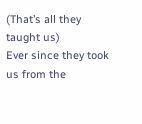(That’s all they taught us)
Ever since they took us from the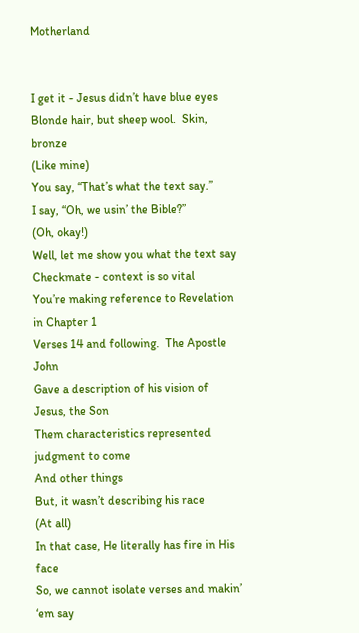Motherland


I get it - Jesus didn’t have blue eyes
Blonde hair, but sheep wool.  Skin, bronze
(Like mine)
You say, “That’s what the text say.”
I say, “Oh, we usin’ the Bible?”
(Oh, okay!)
Well, let me show you what the text say
Checkmate - context is so vital
You’re making reference to Revelation in Chapter 1
Verses 14 and following.  The Apostle John
Gave a description of his vision of Jesus, the Son
Them characteristics represented judgment to come
And other things
But, it wasn’t describing his race
(At all)
In that case, He literally has fire in His face
So, we cannot isolate verses and makin’ ‘em say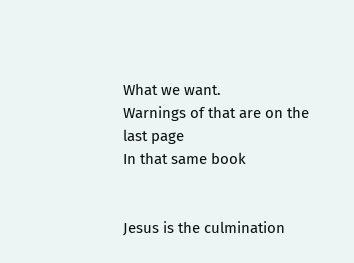What we want.
Warnings of that are on the last page
In that same book


Jesus is the culmination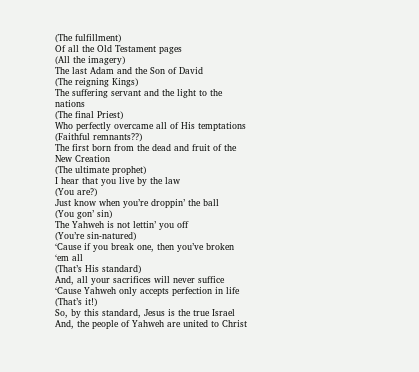(The fulfillment)
Of all the Old Testament pages
(All the imagery)
The last Adam and the Son of David
(The reigning Kings)
The suffering servant and the light to the nations
(The final Priest)
Who perfectly overcame all of His temptations
(Faithful remnants??)
The first born from the dead and fruit of the New Creation
(The ultimate prophet)
I hear that you live by the law
(You are?)
Just know when you’re droppin’ the ball
(You gon’ sin)
The Yahweh is not lettin’ you off
(You’re sin-natured)
‘Cause if you break one, then you’ve broken ‘em all
(That’s His standard)
And, all your sacrifices will never suffice
‘Cause Yahweh only accepts perfection in life
(That’s it!)
So, by this standard, Jesus is the true Israel
And, the people of Yahweh are united to Christ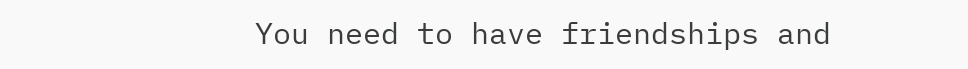You need to have friendships and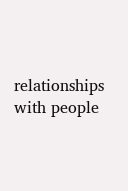relationships with people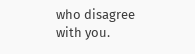who disagree with you.